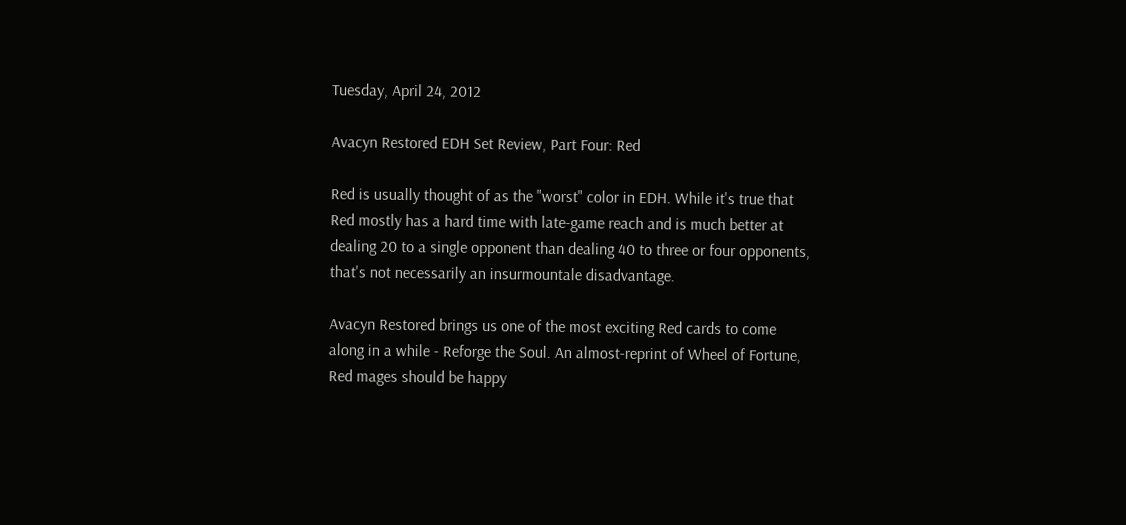Tuesday, April 24, 2012

Avacyn Restored EDH Set Review, Part Four: Red

Red is usually thought of as the "worst" color in EDH. While it's true that Red mostly has a hard time with late-game reach and is much better at dealing 20 to a single opponent than dealing 40 to three or four opponents, that's not necessarily an insurmountale disadvantage.

Avacyn Restored brings us one of the most exciting Red cards to come along in a while - Reforge the Soul. An almost-reprint of Wheel of Fortune, Red mages should be happy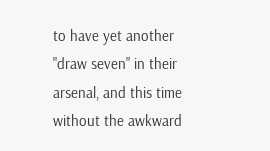to have yet another "draw seven" in their arsenal, and this time without the awkward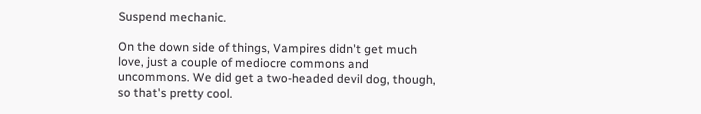Suspend mechanic.

On the down side of things, Vampires didn't get much love, just a couple of mediocre commons and uncommons. We did get a two-headed devil dog, though, so that's pretty cool.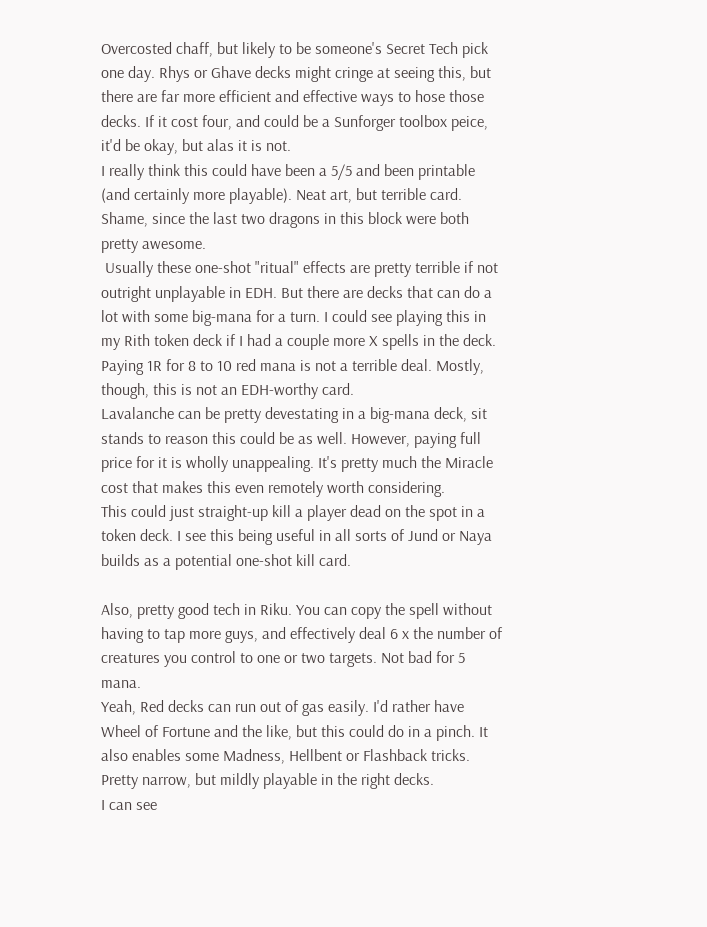Overcosted chaff, but likely to be someone's Secret Tech pick one day. Rhys or Ghave decks might cringe at seeing this, but there are far more efficient and effective ways to hose those decks. If it cost four, and could be a Sunforger toolbox peice, it'd be okay, but alas it is not.
I really think this could have been a 5/5 and been printable (and certainly more playable). Neat art, but terrible card. Shame, since the last two dragons in this block were both pretty awesome.
 Usually these one-shot "ritual" effects are pretty terrible if not outright unplayable in EDH. But there are decks that can do a lot with some big-mana for a turn. I could see playing this in my Rith token deck if I had a couple more X spells in the deck. Paying 1R for 8 to 10 red mana is not a terrible deal. Mostly, though, this is not an EDH-worthy card.
Lavalanche can be pretty devestating in a big-mana deck, sit stands to reason this could be as well. However, paying full price for it is wholly unappealing. It's pretty much the Miracle cost that makes this even remotely worth considering.
This could just straight-up kill a player dead on the spot in a token deck. I see this being useful in all sorts of Jund or Naya builds as a potential one-shot kill card.

Also, pretty good tech in Riku. You can copy the spell without having to tap more guys, and effectively deal 6 x the number of creatures you control to one or two targets. Not bad for 5 mana.
Yeah, Red decks can run out of gas easily. I'd rather have Wheel of Fortune and the like, but this could do in a pinch. It also enables some Madness, Hellbent or Flashback tricks. Pretty narrow, but mildly playable in the right decks.
I can see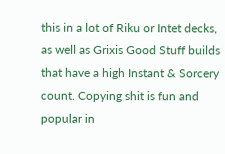this in a lot of Riku or Intet decks, as well as Grixis Good Stuff builds that have a high Instant & Sorcery count. Copying shit is fun and popular in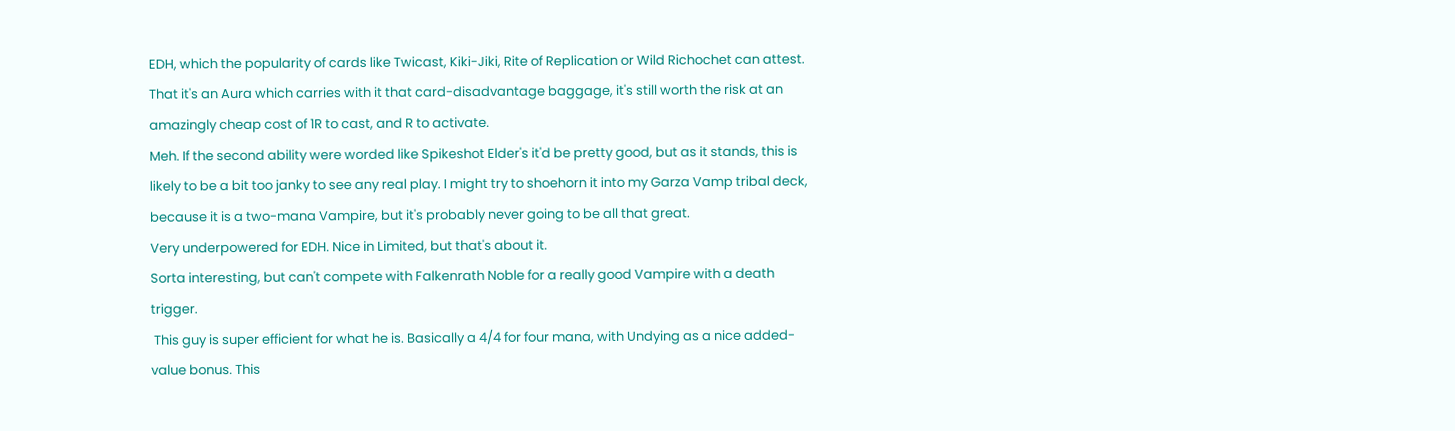EDH, which the popularity of cards like Twicast, Kiki-Jiki, Rite of Replication or Wild Richochet can attest. That it's an Aura which carries with it that card-disadvantage baggage, it's still worth the risk at an amazingly cheap cost of 1R to cast, and R to activate.
Meh. If the second ability were worded like Spikeshot Elder's it'd be pretty good, but as it stands, this is likely to be a bit too janky to see any real play. I might try to shoehorn it into my Garza Vamp tribal deck, because it is a two-mana Vampire, but it's probably never going to be all that great.
Very underpowered for EDH. Nice in Limited, but that's about it.
Sorta interesting, but can't compete with Falkenrath Noble for a really good Vampire with a death trigger.
 This guy is super efficient for what he is. Basically a 4/4 for four mana, with Undying as a nice added-value bonus. This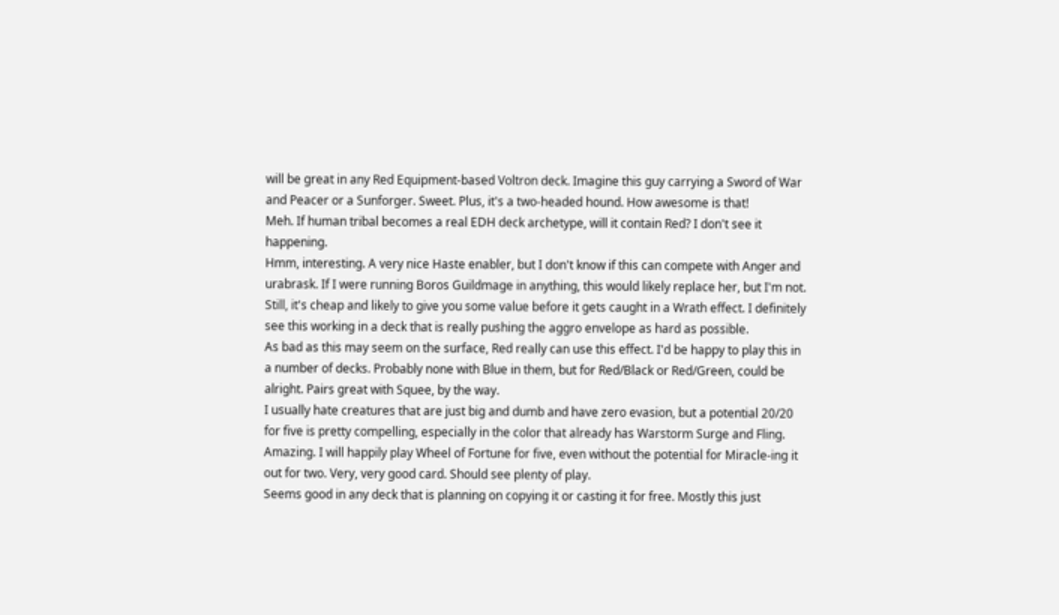will be great in any Red Equipment-based Voltron deck. Imagine this guy carrying a Sword of War and Peacer or a Sunforger. Sweet. Plus, it's a two-headed hound. How awesome is that!
Meh. If human tribal becomes a real EDH deck archetype, will it contain Red? I don't see it happening.
Hmm, interesting. A very nice Haste enabler, but I don't know if this can compete with Anger and urabrask. If I were running Boros Guildmage in anything, this would likely replace her, but I'm not. Still, it's cheap and likely to give you some value before it gets caught in a Wrath effect. I definitely see this working in a deck that is really pushing the aggro envelope as hard as possible.
As bad as this may seem on the surface, Red really can use this effect. I'd be happy to play this in a number of decks. Probably none with Blue in them, but for Red/Black or Red/Green, could be alright. Pairs great with Squee, by the way.
I usually hate creatures that are just big and dumb and have zero evasion, but a potential 20/20 for five is pretty compelling, especially in the color that already has Warstorm Surge and Fling.
Amazing. I will happily play Wheel of Fortune for five, even without the potential for Miracle-ing it out for two. Very, very good card. Should see plenty of play.
Seems good in any deck that is planning on copying it or casting it for free. Mostly this just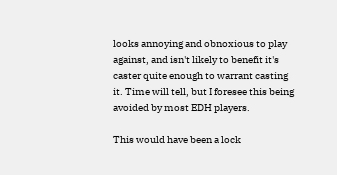looks annoying and obnoxious to play against, and isn't likely to benefit it's caster quite enough to warrant casting it. Time will tell, but I foresee this being avoided by most EDH players.

This would have been a lock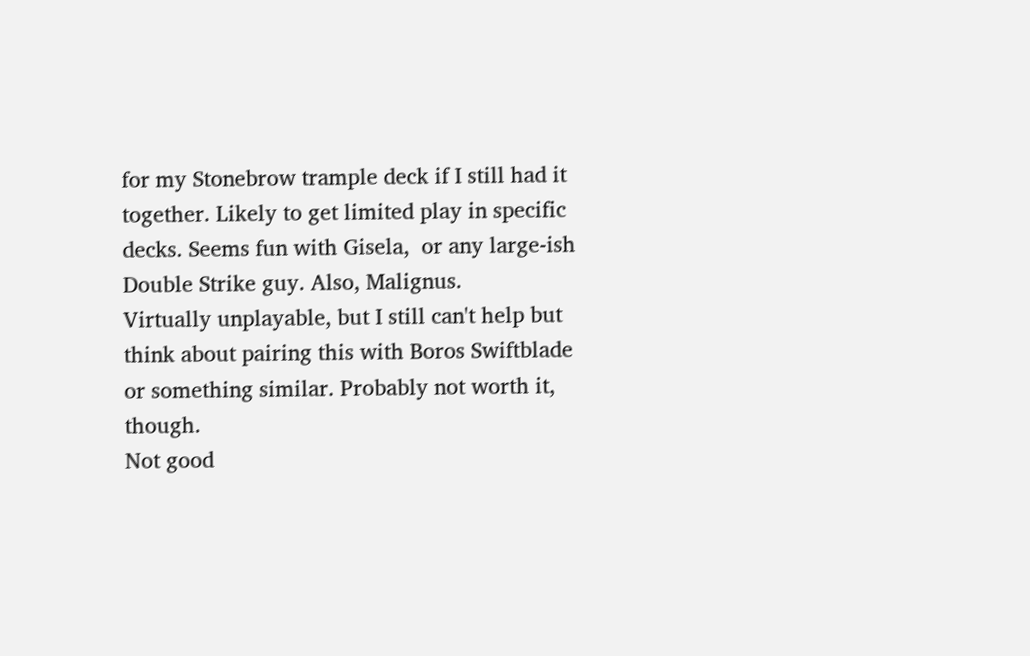for my Stonebrow trample deck if I still had it together. Likely to get limited play in specific decks. Seems fun with Gisela,  or any large-ish Double Strike guy. Also, Malignus.
Virtually unplayable, but I still can't help but think about pairing this with Boros Swiftblade or something similar. Probably not worth it, though.
Not good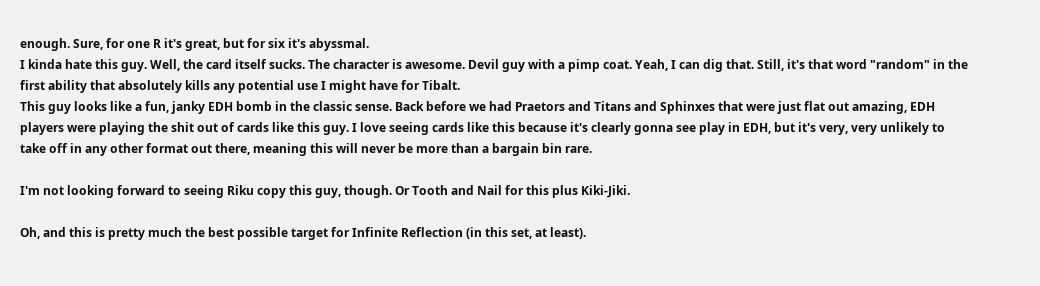enough. Sure, for one R it's great, but for six it's abyssmal.
I kinda hate this guy. Well, the card itself sucks. The character is awesome. Devil guy with a pimp coat. Yeah, I can dig that. Still, it's that word "random" in the first ability that absolutely kills any potential use I might have for Tibalt.
This guy looks like a fun, janky EDH bomb in the classic sense. Back before we had Praetors and Titans and Sphinxes that were just flat out amazing, EDH players were playing the shit out of cards like this guy. I love seeing cards like this because it's clearly gonna see play in EDH, but it's very, very unlikely to take off in any other format out there, meaning this will never be more than a bargain bin rare.

I'm not looking forward to seeing Riku copy this guy, though. Or Tooth and Nail for this plus Kiki-Jiki.

Oh, and this is pretty much the best possible target for Infinite Reflection (in this set, at least).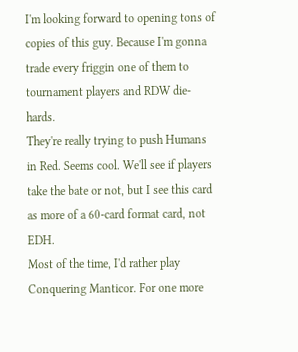I'm looking forward to opening tons of copies of this guy. Because I'm gonna trade every friggin one of them to tournament players and RDW die-hards.
They're really trying to push Humans in Red. Seems cool. We'll see if players take the bate or not, but I see this card as more of a 60-card format card, not EDH.
Most of the time, I'd rather play Conquering Manticor. For one more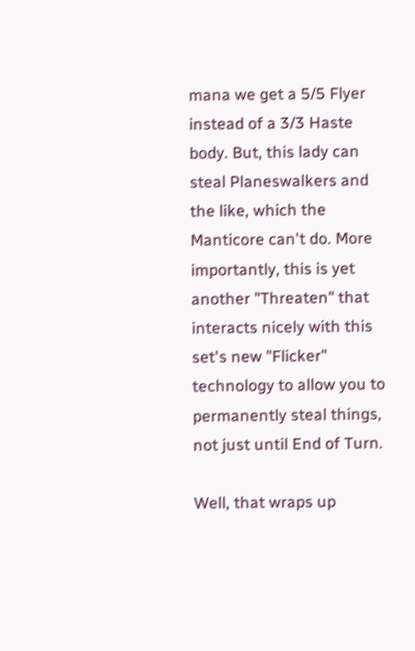mana we get a 5/5 Flyer instead of a 3/3 Haste body. But, this lady can steal Planeswalkers and the like, which the Manticore can't do. More importantly, this is yet another "Threaten" that interacts nicely with this set's new "Flicker" technology to allow you to permanently steal things, not just until End of Turn.

Well, that wraps up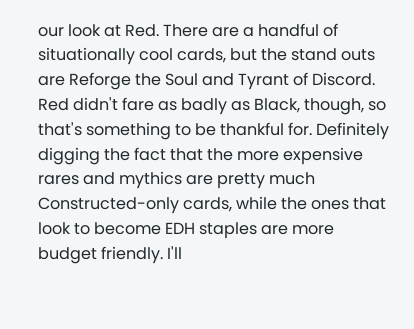our look at Red. There are a handful of situationally cool cards, but the stand outs are Reforge the Soul and Tyrant of Discord. Red didn't fare as badly as Black, though, so that's something to be thankful for. Definitely digging the fact that the more expensive rares and mythics are pretty much Constructed-only cards, while the ones that look to become EDH staples are more budget friendly. I'll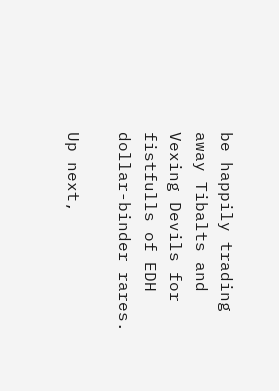be happily trading away Tibalts and Vexing Devils for fistfulls of EDH dollar-binder rares.

Up next,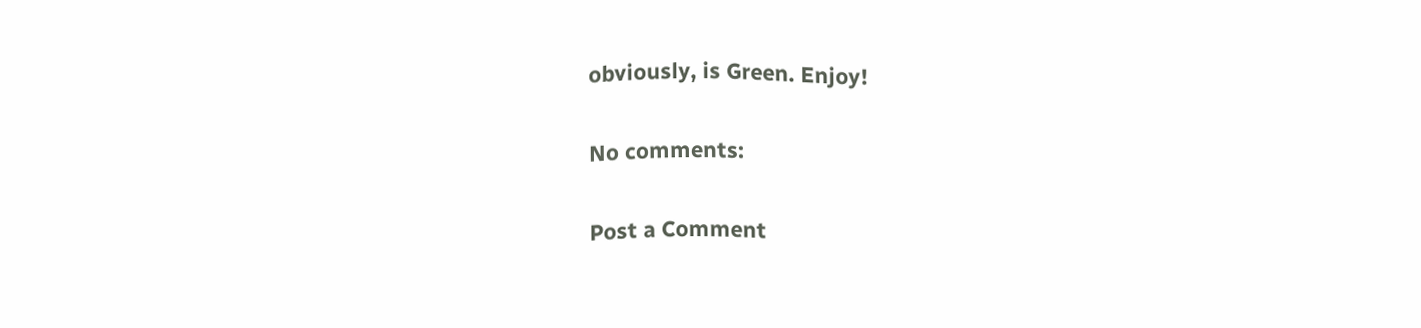obviously, is Green. Enjoy!

No comments:

Post a Comment